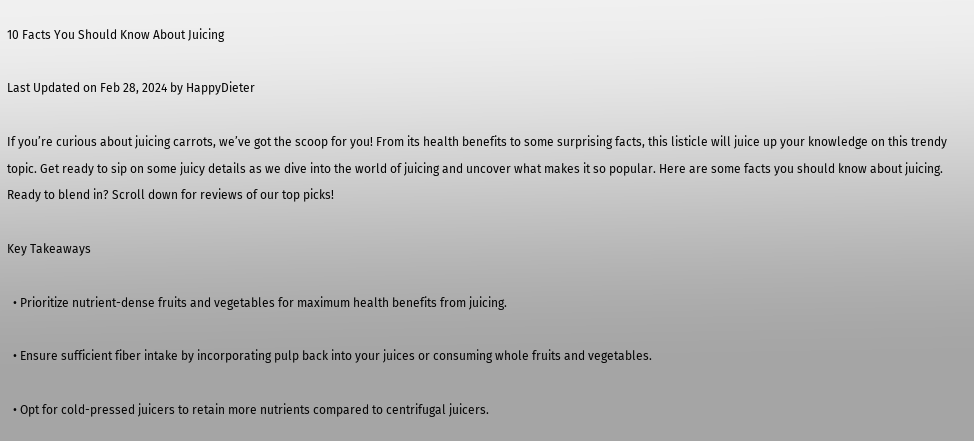10 Facts You Should Know About Juicing

Last Updated on Feb 28, 2024 by HappyDieter

If you’re curious about juicing carrots, we’ve got the scoop for you! From its health benefits to some surprising facts, this listicle will juice up your knowledge on this trendy topic. Get ready to sip on some juicy details as we dive into the world of juicing and uncover what makes it so popular. Here are some facts you should know about juicing. Ready to blend in? Scroll down for reviews of our top picks!

Key Takeaways

  • Prioritize nutrient-dense fruits and vegetables for maximum health benefits from juicing.

  • Ensure sufficient fiber intake by incorporating pulp back into your juices or consuming whole fruits and vegetables.

  • Opt for cold-pressed juicers to retain more nutrients compared to centrifugal juicers.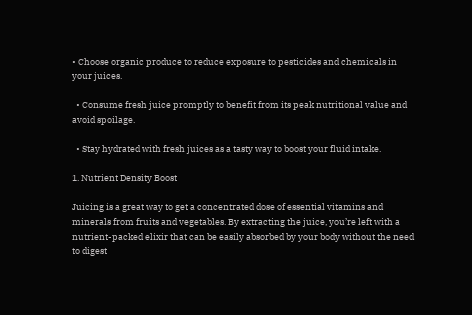• Choose organic produce to reduce exposure to pesticides and chemicals in your juices.

  • Consume fresh juice promptly to benefit from its peak nutritional value and avoid spoilage.

  • Stay hydrated with fresh juices as a tasty way to boost your fluid intake.

1. Nutrient Density Boost

Juicing is a great way to get a concentrated dose of essential vitamins and minerals from fruits and vegetables. By extracting the juice, you’re left with a nutrient-packed elixir that can be easily absorbed by your body without the need to digest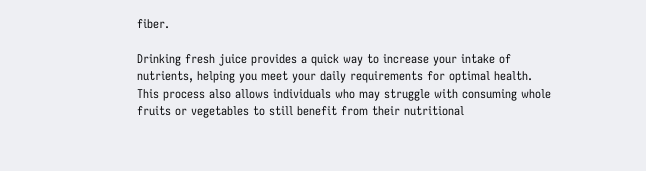fiber.

Drinking fresh juice provides a quick way to increase your intake of nutrients, helping you meet your daily requirements for optimal health. This process also allows individuals who may struggle with consuming whole fruits or vegetables to still benefit from their nutritional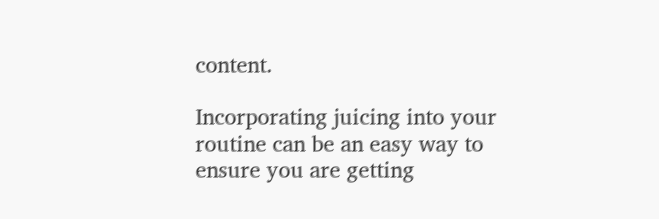content.

Incorporating juicing into your routine can be an easy way to ensure you are getting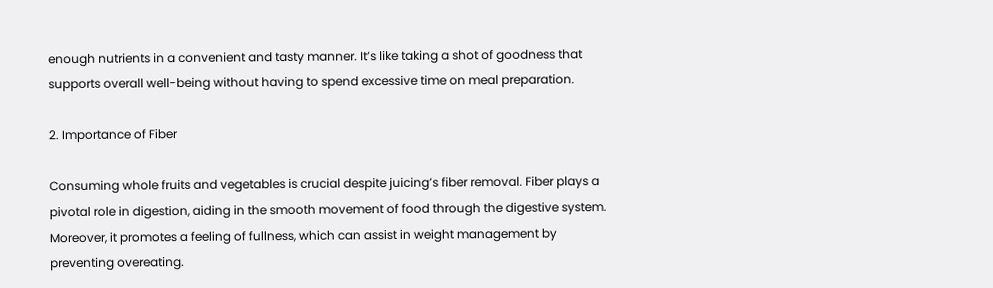enough nutrients in a convenient and tasty manner. It’s like taking a shot of goodness that supports overall well-being without having to spend excessive time on meal preparation.

2. Importance of Fiber

Consuming whole fruits and vegetables is crucial despite juicing’s fiber removal. Fiber plays a pivotal role in digestion, aiding in the smooth movement of food through the digestive system. Moreover, it promotes a feeling of fullness, which can assist in weight management by preventing overeating.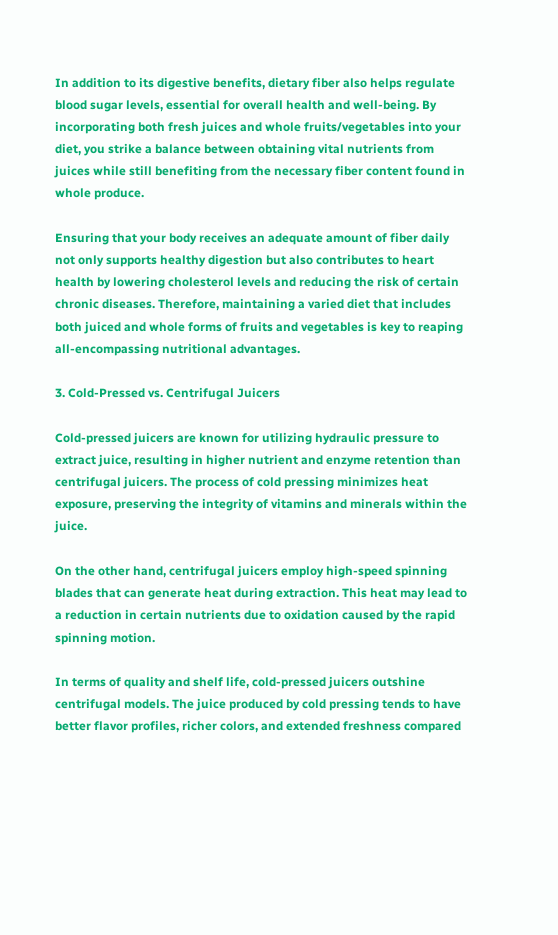In addition to its digestive benefits, dietary fiber also helps regulate blood sugar levels, essential for overall health and well-being. By incorporating both fresh juices and whole fruits/vegetables into your diet, you strike a balance between obtaining vital nutrients from juices while still benefiting from the necessary fiber content found in whole produce.

Ensuring that your body receives an adequate amount of fiber daily not only supports healthy digestion but also contributes to heart health by lowering cholesterol levels and reducing the risk of certain chronic diseases. Therefore, maintaining a varied diet that includes both juiced and whole forms of fruits and vegetables is key to reaping all-encompassing nutritional advantages.

3. Cold-Pressed vs. Centrifugal Juicers

Cold-pressed juicers are known for utilizing hydraulic pressure to extract juice, resulting in higher nutrient and enzyme retention than centrifugal juicers. The process of cold pressing minimizes heat exposure, preserving the integrity of vitamins and minerals within the juice.

On the other hand, centrifugal juicers employ high-speed spinning blades that can generate heat during extraction. This heat may lead to a reduction in certain nutrients due to oxidation caused by the rapid spinning motion.

In terms of quality and shelf life, cold-pressed juicers outshine centrifugal models. The juice produced by cold pressing tends to have better flavor profiles, richer colors, and extended freshness compared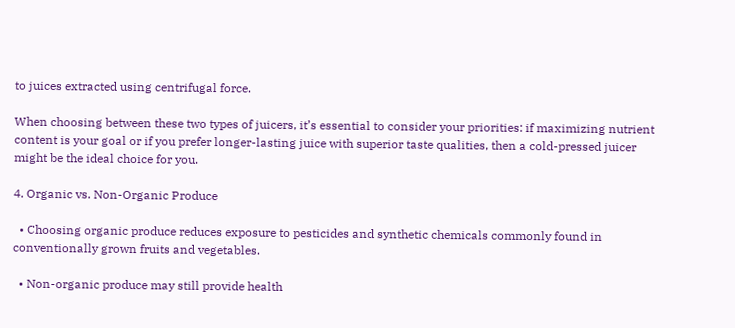to juices extracted using centrifugal force.

When choosing between these two types of juicers, it’s essential to consider your priorities: if maximizing nutrient content is your goal or if you prefer longer-lasting juice with superior taste qualities, then a cold-pressed juicer might be the ideal choice for you.

4. Organic vs. Non-Organic Produce

  • Choosing organic produce reduces exposure to pesticides and synthetic chemicals commonly found in conventionally grown fruits and vegetables.

  • Non-organic produce may still provide health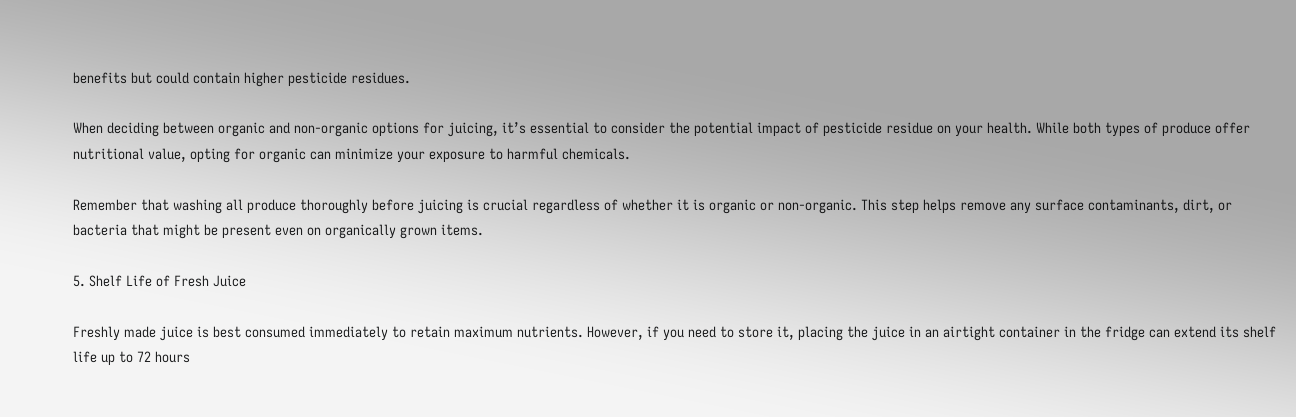benefits but could contain higher pesticide residues.

When deciding between organic and non-organic options for juicing, it’s essential to consider the potential impact of pesticide residue on your health. While both types of produce offer nutritional value, opting for organic can minimize your exposure to harmful chemicals.

Remember that washing all produce thoroughly before juicing is crucial regardless of whether it is organic or non-organic. This step helps remove any surface contaminants, dirt, or bacteria that might be present even on organically grown items.

5. Shelf Life of Fresh Juice

Freshly made juice is best consumed immediately to retain maximum nutrients. However, if you need to store it, placing the juice in an airtight container in the fridge can extend its shelf life up to 72 hours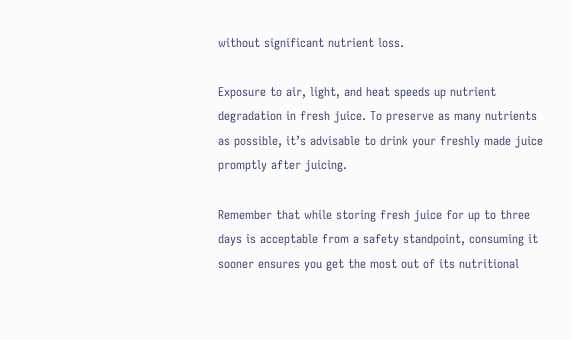without significant nutrient loss.

Exposure to air, light, and heat speeds up nutrient degradation in fresh juice. To preserve as many nutrients as possible, it’s advisable to drink your freshly made juice promptly after juicing.

Remember that while storing fresh juice for up to three days is acceptable from a safety standpoint, consuming it sooner ensures you get the most out of its nutritional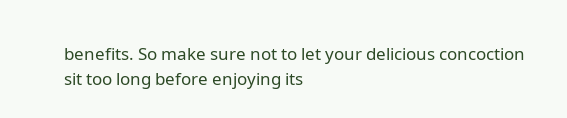benefits. So make sure not to let your delicious concoction sit too long before enjoying its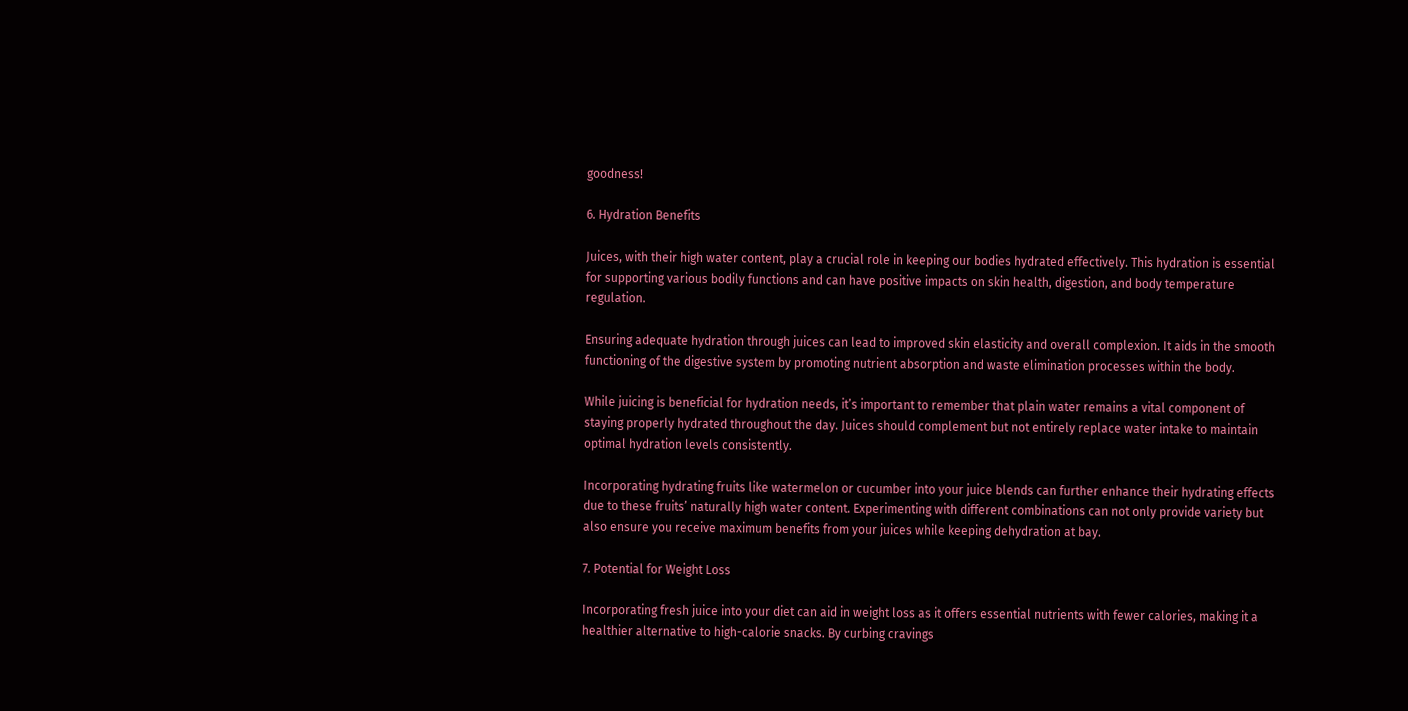goodness!

6. Hydration Benefits

Juices, with their high water content, play a crucial role in keeping our bodies hydrated effectively. This hydration is essential for supporting various bodily functions and can have positive impacts on skin health, digestion, and body temperature regulation.

Ensuring adequate hydration through juices can lead to improved skin elasticity and overall complexion. It aids in the smooth functioning of the digestive system by promoting nutrient absorption and waste elimination processes within the body.

While juicing is beneficial for hydration needs, it’s important to remember that plain water remains a vital component of staying properly hydrated throughout the day. Juices should complement but not entirely replace water intake to maintain optimal hydration levels consistently.

Incorporating hydrating fruits like watermelon or cucumber into your juice blends can further enhance their hydrating effects due to these fruits’ naturally high water content. Experimenting with different combinations can not only provide variety but also ensure you receive maximum benefits from your juices while keeping dehydration at bay.

7. Potential for Weight Loss

Incorporating fresh juice into your diet can aid in weight loss as it offers essential nutrients with fewer calories, making it a healthier alternative to high-calorie snacks. By curbing cravings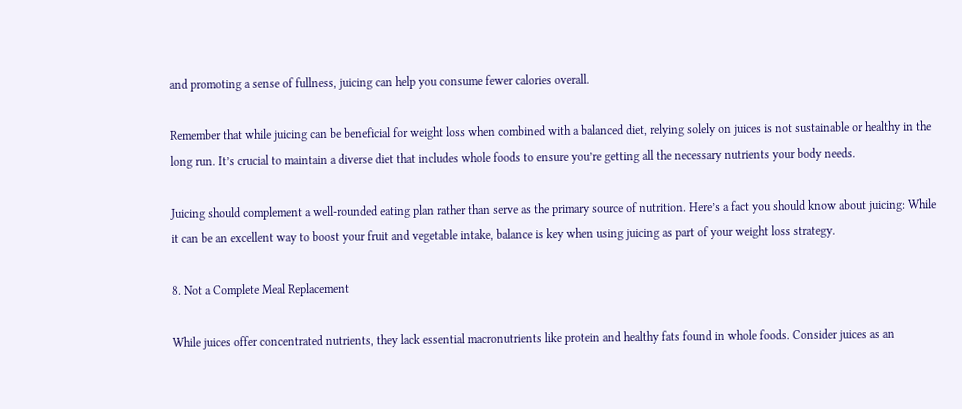and promoting a sense of fullness, juicing can help you consume fewer calories overall.

Remember that while juicing can be beneficial for weight loss when combined with a balanced diet, relying solely on juices is not sustainable or healthy in the long run. It’s crucial to maintain a diverse diet that includes whole foods to ensure you’re getting all the necessary nutrients your body needs.

Juicing should complement a well-rounded eating plan rather than serve as the primary source of nutrition. Here’s a fact you should know about juicing: While it can be an excellent way to boost your fruit and vegetable intake, balance is key when using juicing as part of your weight loss strategy.

8. Not a Complete Meal Replacement

While juices offer concentrated nutrients, they lack essential macronutrients like protein and healthy fats found in whole foods. Consider juices as an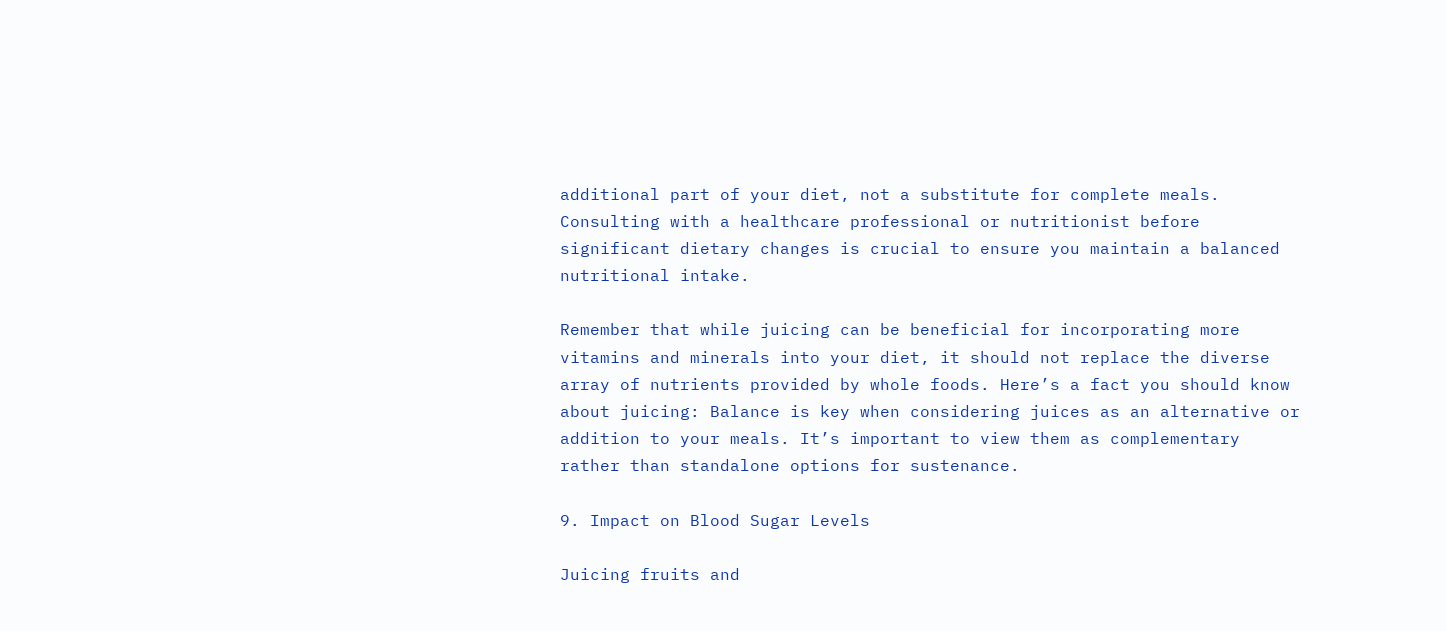additional part of your diet, not a substitute for complete meals. Consulting with a healthcare professional or nutritionist before significant dietary changes is crucial to ensure you maintain a balanced nutritional intake.

Remember that while juicing can be beneficial for incorporating more vitamins and minerals into your diet, it should not replace the diverse array of nutrients provided by whole foods. Here’s a fact you should know about juicing: Balance is key when considering juices as an alternative or addition to your meals. It’s important to view them as complementary rather than standalone options for sustenance.

9. Impact on Blood Sugar Levels

Juicing fruits and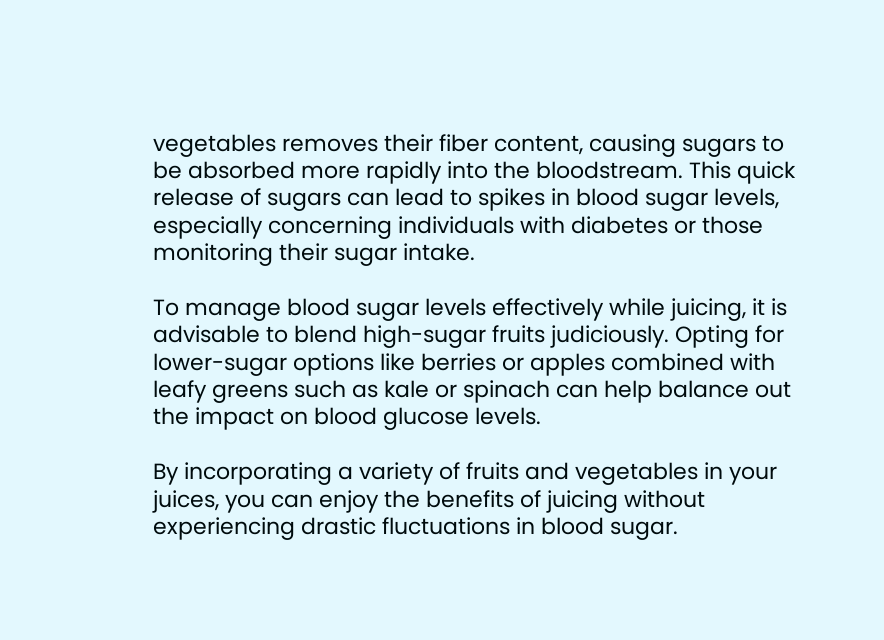vegetables removes their fiber content, causing sugars to be absorbed more rapidly into the bloodstream. This quick release of sugars can lead to spikes in blood sugar levels, especially concerning individuals with diabetes or those monitoring their sugar intake.

To manage blood sugar levels effectively while juicing, it is advisable to blend high-sugar fruits judiciously. Opting for lower-sugar options like berries or apples combined with leafy greens such as kale or spinach can help balance out the impact on blood glucose levels.

By incorporating a variety of fruits and vegetables in your juices, you can enjoy the benefits of juicing without experiencing drastic fluctuations in blood sugar.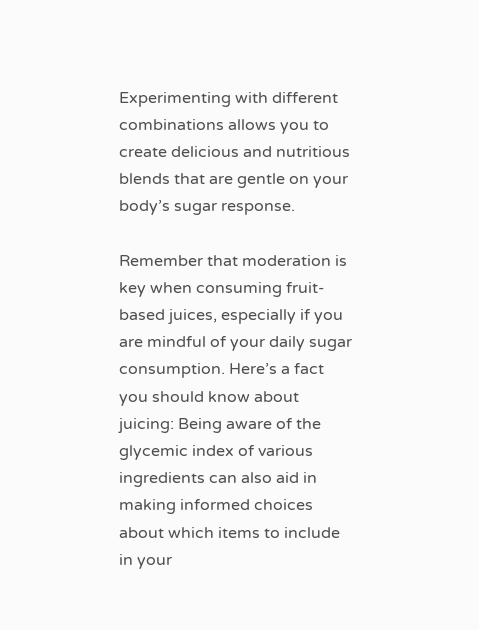Experimenting with different combinations allows you to create delicious and nutritious blends that are gentle on your body’s sugar response.

Remember that moderation is key when consuming fruit-based juices, especially if you are mindful of your daily sugar consumption. Here’s a fact you should know about juicing: Being aware of the glycemic index of various ingredients can also aid in making informed choices about which items to include in your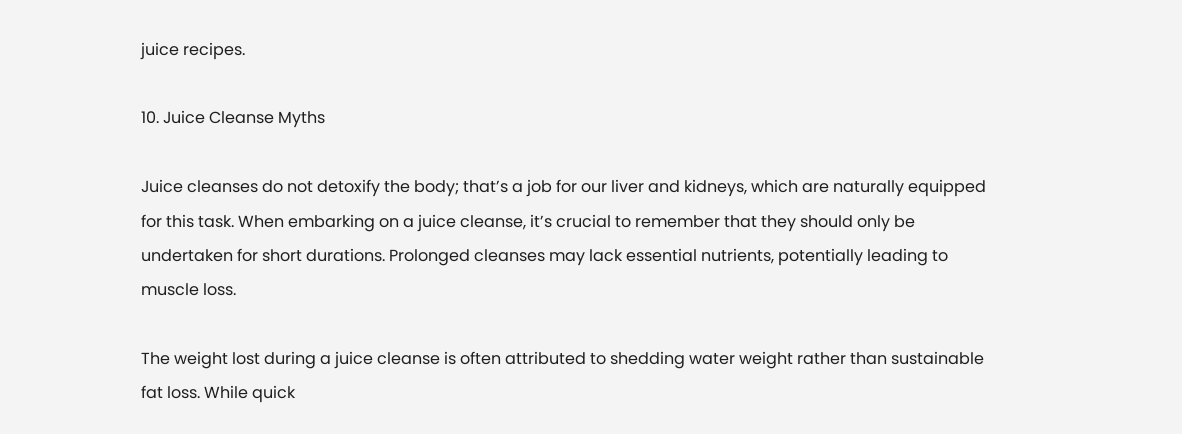juice recipes.

10. Juice Cleanse Myths

Juice cleanses do not detoxify the body; that’s a job for our liver and kidneys, which are naturally equipped for this task. When embarking on a juice cleanse, it’s crucial to remember that they should only be undertaken for short durations. Prolonged cleanses may lack essential nutrients, potentially leading to muscle loss.

The weight lost during a juice cleanse is often attributed to shedding water weight rather than sustainable fat loss. While quick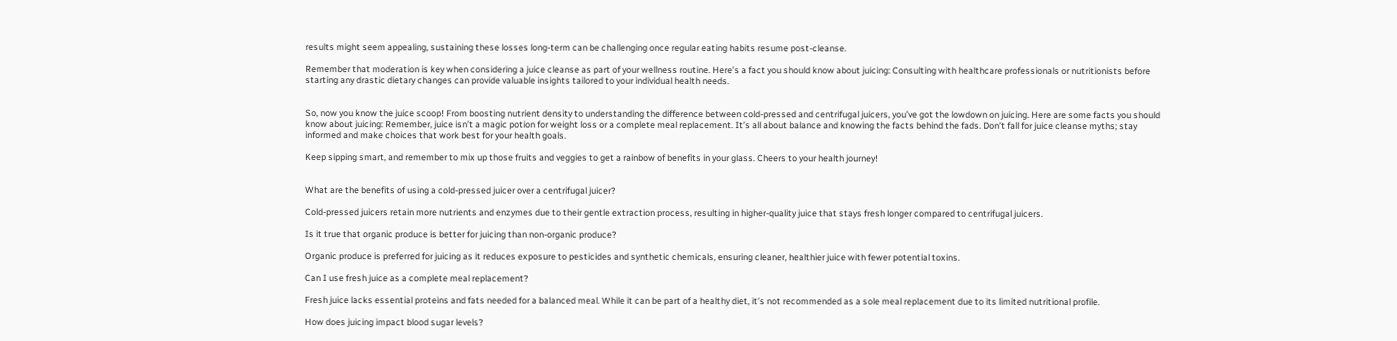results might seem appealing, sustaining these losses long-term can be challenging once regular eating habits resume post-cleanse.

Remember that moderation is key when considering a juice cleanse as part of your wellness routine. Here’s a fact you should know about juicing: Consulting with healthcare professionals or nutritionists before starting any drastic dietary changes can provide valuable insights tailored to your individual health needs.


So, now you know the juice scoop! From boosting nutrient density to understanding the difference between cold-pressed and centrifugal juicers, you’ve got the lowdown on juicing. Here are some facts you should know about juicing: Remember, juice isn’t a magic potion for weight loss or a complete meal replacement. It’s all about balance and knowing the facts behind the fads. Don’t fall for juice cleanse myths; stay informed and make choices that work best for your health goals.

Keep sipping smart, and remember to mix up those fruits and veggies to get a rainbow of benefits in your glass. Cheers to your health journey!


What are the benefits of using a cold-pressed juicer over a centrifugal juicer?

Cold-pressed juicers retain more nutrients and enzymes due to their gentle extraction process, resulting in higher-quality juice that stays fresh longer compared to centrifugal juicers.

Is it true that organic produce is better for juicing than non-organic produce?

Organic produce is preferred for juicing as it reduces exposure to pesticides and synthetic chemicals, ensuring cleaner, healthier juice with fewer potential toxins.

Can I use fresh juice as a complete meal replacement?

Fresh juice lacks essential proteins and fats needed for a balanced meal. While it can be part of a healthy diet, it’s not recommended as a sole meal replacement due to its limited nutritional profile.

How does juicing impact blood sugar levels?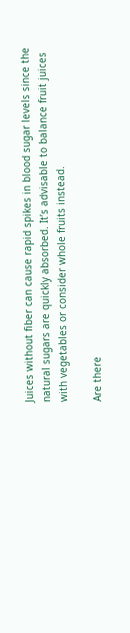Juices without fiber can cause rapid spikes in blood sugar levels since the natural sugars are quickly absorbed. It’s advisable to balance fruit juices with vegetables or consider whole fruits instead.

Are there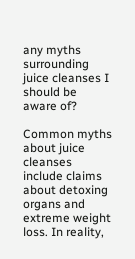any myths surrounding juice cleanses I should be aware of?

Common myths about juice cleanses include claims about detoxing organs and extreme weight loss. In reality,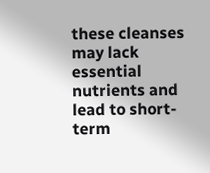these cleanses may lack essential nutrients and lead to short-term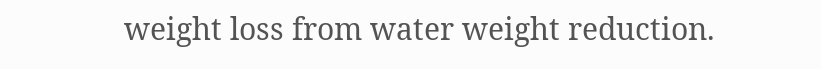weight loss from water weight reduction.